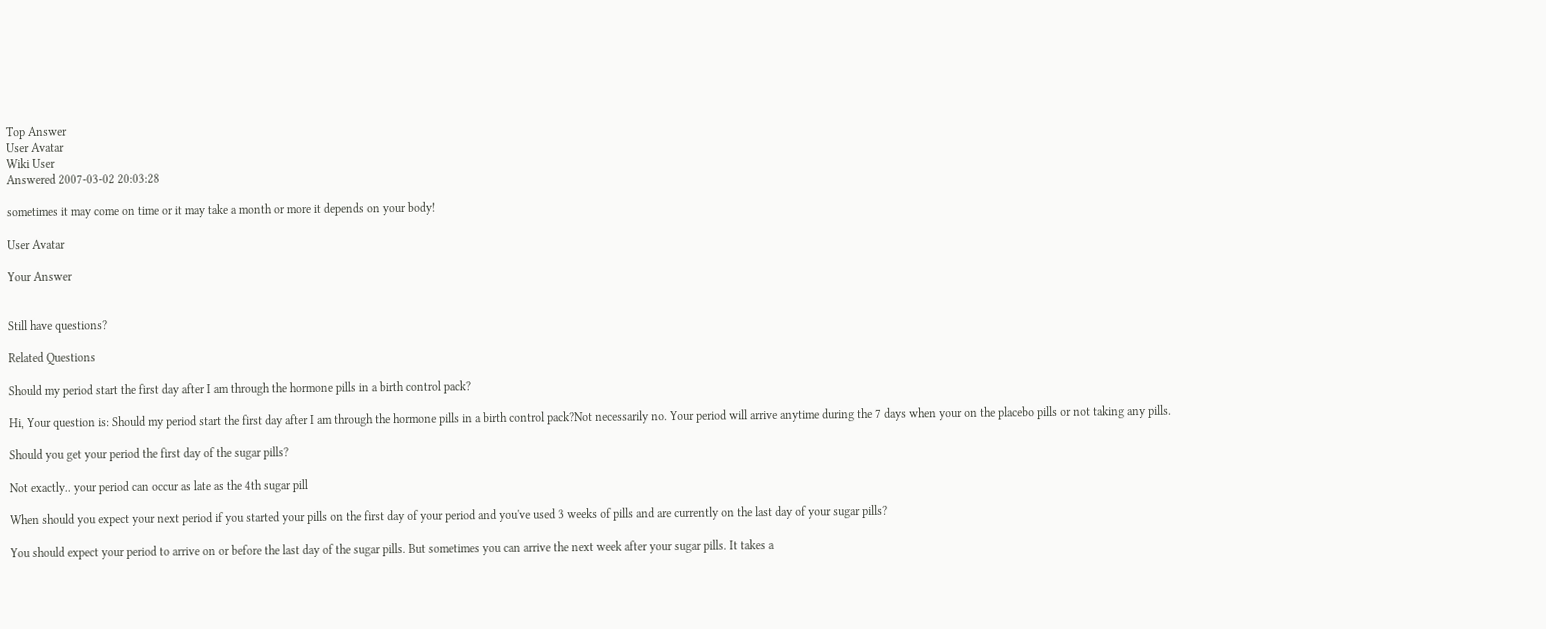Top Answer
User Avatar
Wiki User
Answered 2007-03-02 20:03:28

sometimes it may come on time or it may take a month or more it depends on your body!

User Avatar

Your Answer


Still have questions?

Related Questions

Should my period start the first day after I am through the hormone pills in a birth control pack?

Hi, Your question is: Should my period start the first day after I am through the hormone pills in a birth control pack?Not necessarily no. Your period will arrive anytime during the 7 days when your on the placebo pills or not taking any pills.

Should you get your period the first day of the sugar pills?

Not exactly.. your period can occur as late as the 4th sugar pill

When should you expect your next period if you started your pills on the first day of your period and you've used 3 weeks of pills and are currently on the last day of your sugar pills?

You should expect your period to arrive on or before the last day of the sugar pills. But sometimes you can arrive the next week after your sugar pills. It takes a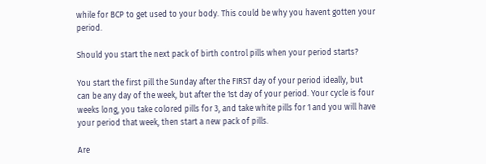while for BCP to get used to your body. This could be why you havent gotten your period.

Should you start the next pack of birth control pills when your period starts?

You start the first pill the Sunday after the FIRST day of your period ideally, but can be any day of the week, but after the 1st day of your period. Your cycle is four weeks long, you take colored pills for 3, and take white pills for 1 and you will have your period that week, then start a new pack of pills.

Are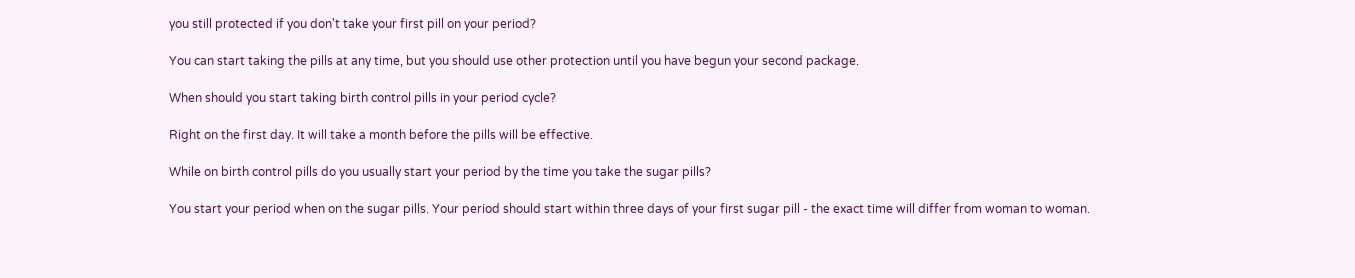you still protected if you don't take your first pill on your period?

You can start taking the pills at any time, but you should use other protection until you have begun your second package.

When should you start taking birth control pills in your period cycle?

Right on the first day. It will take a month before the pills will be effective.

While on birth control pills do you usually start your period by the time you take the sugar pills?

You start your period when on the sugar pills. Your period should start within three days of your first sugar pill - the exact time will differ from woman to woman.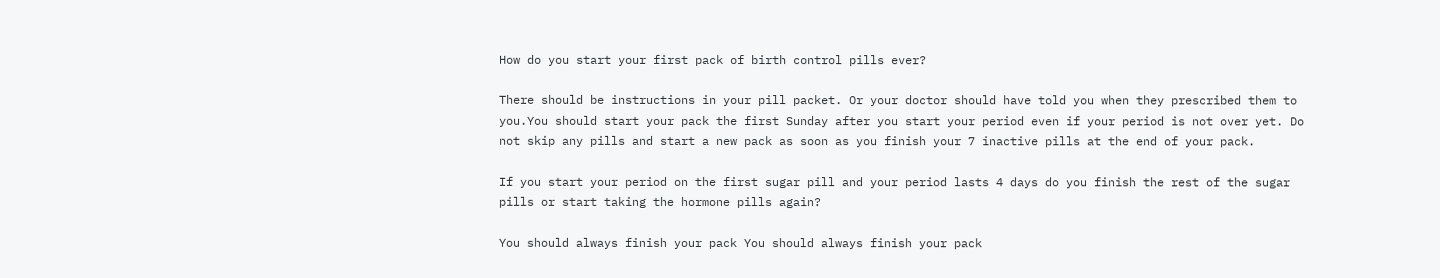How do you start your first pack of birth control pills ever?

There should be instructions in your pill packet. Or your doctor should have told you when they prescribed them to you.You should start your pack the first Sunday after you start your period even if your period is not over yet. Do not skip any pills and start a new pack as soon as you finish your 7 inactive pills at the end of your pack.

If you start your period on the first sugar pill and your period lasts 4 days do you finish the rest of the sugar pills or start taking the hormone pills again?

You should always finish your pack You should always finish your pack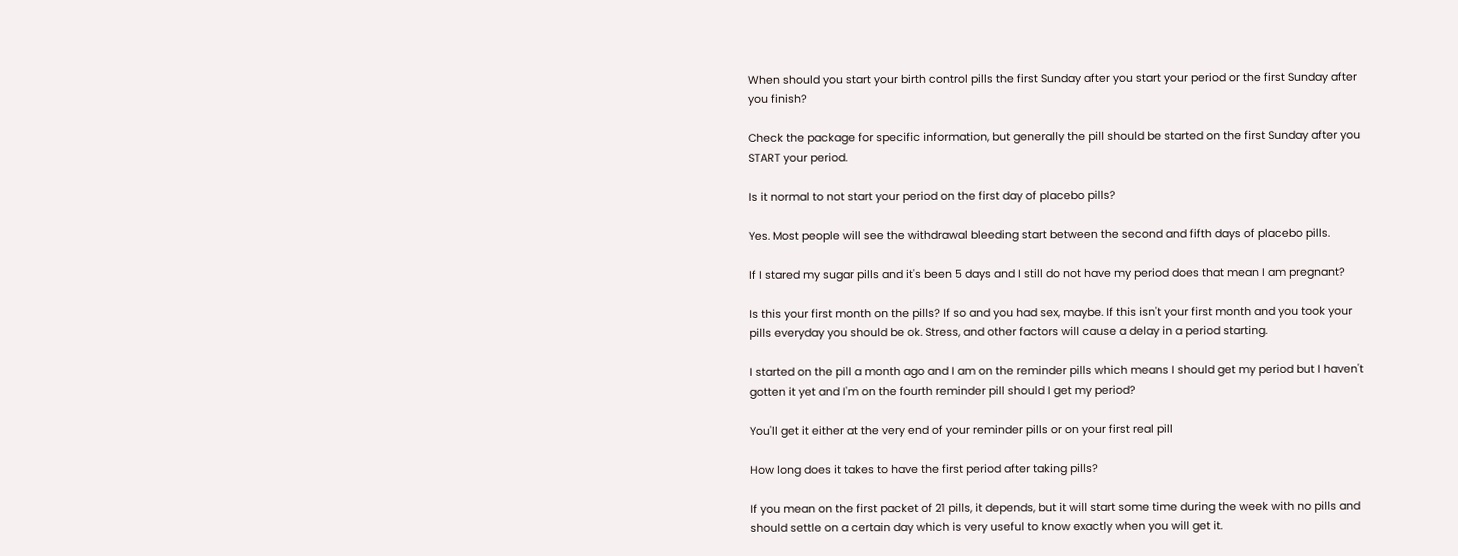When should you start your birth control pills the first Sunday after you start your period or the first Sunday after you finish?

Check the package for specific information, but generally the pill should be started on the first Sunday after you START your period.

Is it normal to not start your period on the first day of placebo pills?

Yes. Most people will see the withdrawal bleeding start between the second and fifth days of placebo pills.

If I stared my sugar pills and it's been 5 days and I still do not have my period does that mean I am pregnant?

Is this your first month on the pills? If so and you had sex, maybe. If this isn't your first month and you took your pills everyday you should be ok. Stress, and other factors will cause a delay in a period starting.

I started on the pill a month ago and I am on the reminder pills which means I should get my period but I haven't gotten it yet and I'm on the fourth reminder pill should I get my period?

You'll get it either at the very end of your reminder pills or on your first real pill

How long does it takes to have the first period after taking pills?

If you mean on the first packet of 21 pills, it depends, but it will start some time during the week with no pills and should settle on a certain day which is very useful to know exactly when you will get it.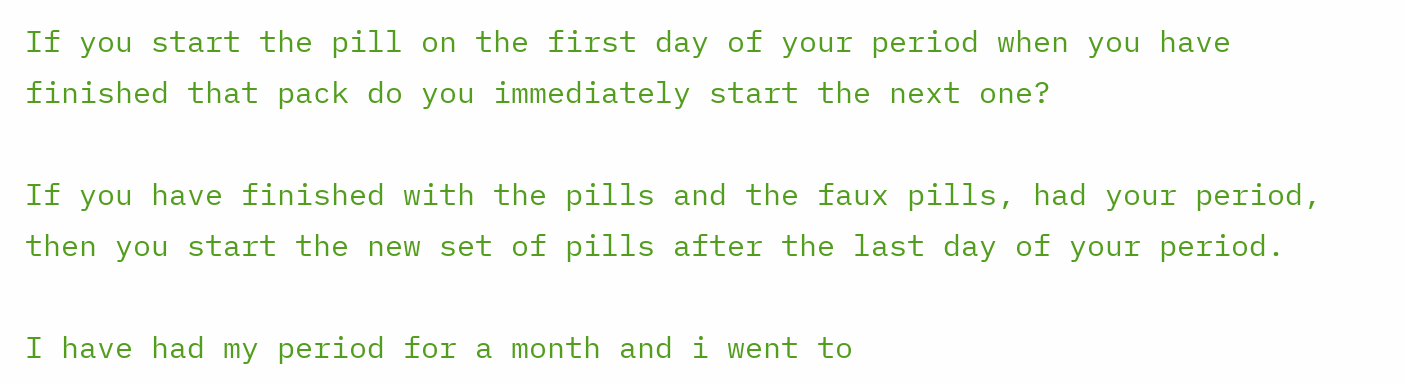If you start the pill on the first day of your period when you have finished that pack do you immediately start the next one?

If you have finished with the pills and the faux pills, had your period, then you start the new set of pills after the last day of your period.

I have had my period for a month and i went to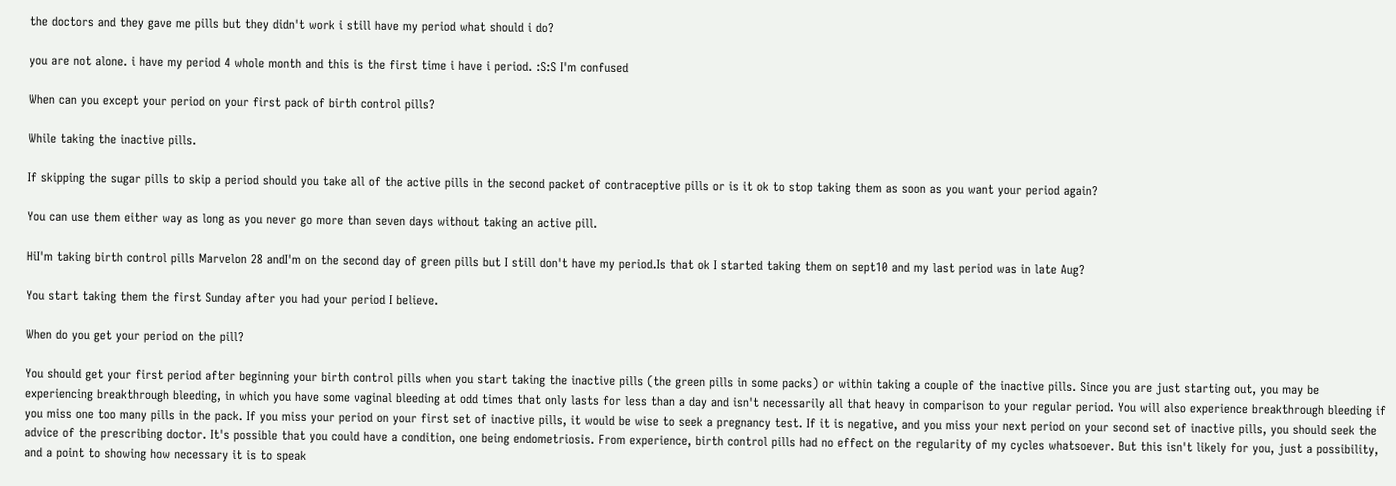the doctors and they gave me pills but they didn't work i still have my period what should i do?

you are not alone. i have my period 4 whole month and this is the first time i have i period. :S:S I'm confused

When can you except your period on your first pack of birth control pills?

While taking the inactive pills.

If skipping the sugar pills to skip a period should you take all of the active pills in the second packet of contraceptive pills or is it ok to stop taking them as soon as you want your period again?

You can use them either way as long as you never go more than seven days without taking an active pill.

HiI'm taking birth control pills Marvelon 28 andI'm on the second day of green pills but I still don't have my period.Is that ok I started taking them on sept10 and my last period was in late Aug?

You start taking them the first Sunday after you had your period I believe.

When do you get your period on the pill?

You should get your first period after beginning your birth control pills when you start taking the inactive pills (the green pills in some packs) or within taking a couple of the inactive pills. Since you are just starting out, you may be experiencing breakthrough bleeding, in which you have some vaginal bleeding at odd times that only lasts for less than a day and isn't necessarily all that heavy in comparison to your regular period. You will also experience breakthrough bleeding if you miss one too many pills in the pack. If you miss your period on your first set of inactive pills, it would be wise to seek a pregnancy test. If it is negative, and you miss your next period on your second set of inactive pills, you should seek the advice of the prescribing doctor. It's possible that you could have a condition, one being endometriosis. From experience, birth control pills had no effect on the regularity of my cycles whatsoever. But this isn't likely for you, just a possibility, and a point to showing how necessary it is to speak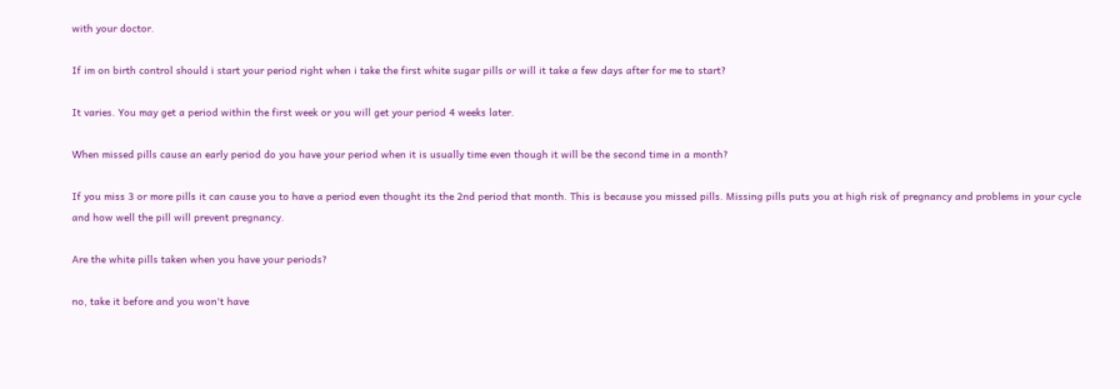with your doctor.

If im on birth control should i start your period right when i take the first white sugar pills or will it take a few days after for me to start?

It varies. You may get a period within the first week or you will get your period 4 weeks later.

When missed pills cause an early period do you have your period when it is usually time even though it will be the second time in a month?

If you miss 3 or more pills it can cause you to have a period even thought its the 2nd period that month. This is because you missed pills. Missing pills puts you at high risk of pregnancy and problems in your cycle and how well the pill will prevent pregnancy.

Are the white pills taken when you have your periods?

no, take it before and you won't have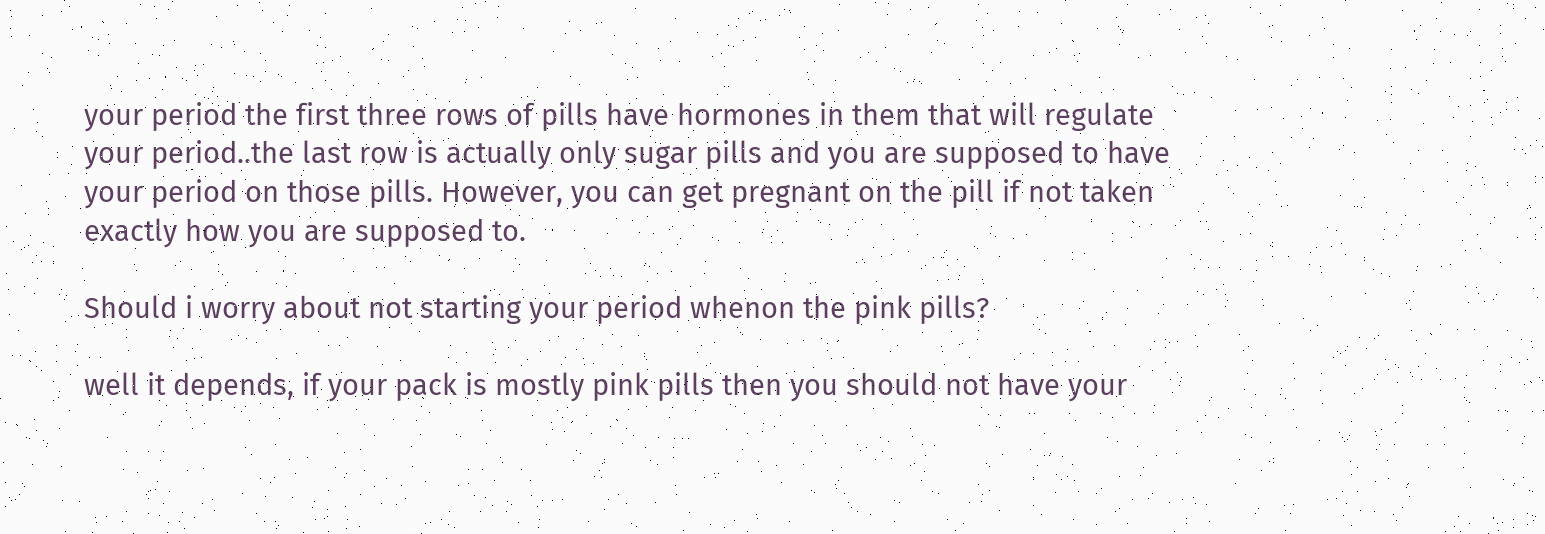your period the first three rows of pills have hormones in them that will regulate your period..the last row is actually only sugar pills and you are supposed to have your period on those pills. However, you can get pregnant on the pill if not taken exactly how you are supposed to.

Should i worry about not starting your period whenon the pink pills?

well it depends, if your pack is mostly pink pills then you should not have your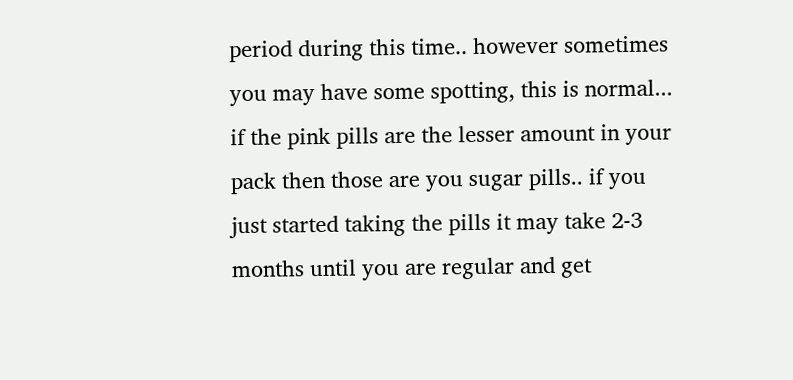period during this time.. however sometimes you may have some spotting, this is normal... if the pink pills are the lesser amount in your pack then those are you sugar pills.. if you just started taking the pills it may take 2-3 months until you are regular and get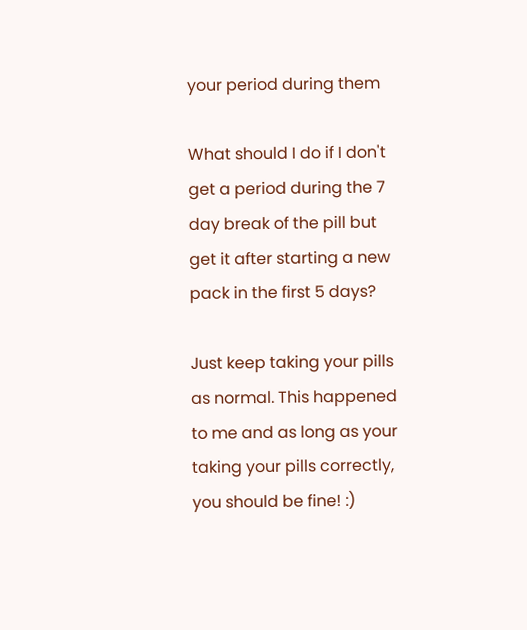your period during them

What should I do if I don't get a period during the 7 day break of the pill but get it after starting a new pack in the first 5 days?

Just keep taking your pills as normal. This happened to me and as long as your taking your pills correctly, you should be fine! :)